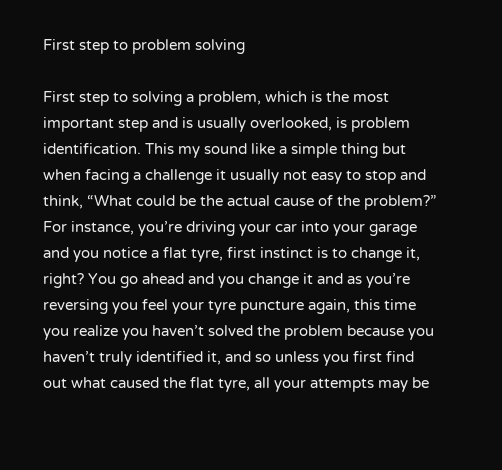First step to problem solving

First step to solving a problem, which is the most important step and is usually overlooked, is problem identification. This my sound like a simple thing but when facing a challenge it usually not easy to stop and think, “What could be the actual cause of the problem?” For instance, you’re driving your car into your garage and you notice a flat tyre, first instinct is to change it, right? You go ahead and you change it and as you’re reversing you feel your tyre puncture again, this time you realize you haven’t solved the problem because you haven’t truly identified it, and so unless you first find out what caused the flat tyre, all your attempts may be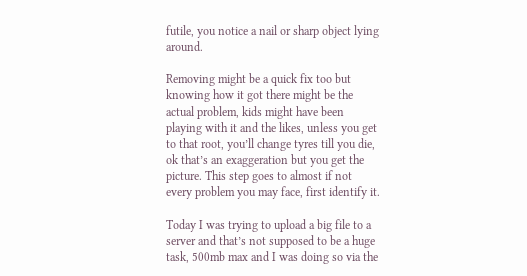futile, you notice a nail or sharp object lying around.

Removing might be a quick fix too but knowing how it got there might be the actual problem, kids might have been playing with it and the likes, unless you get to that root, you’ll change tyres till you die, ok that’s an exaggeration but you get the picture. This step goes to almost if not every problem you may face, first identify it.

Today I was trying to upload a big file to a server and that’s not supposed to be a huge task, 500mb max and I was doing so via the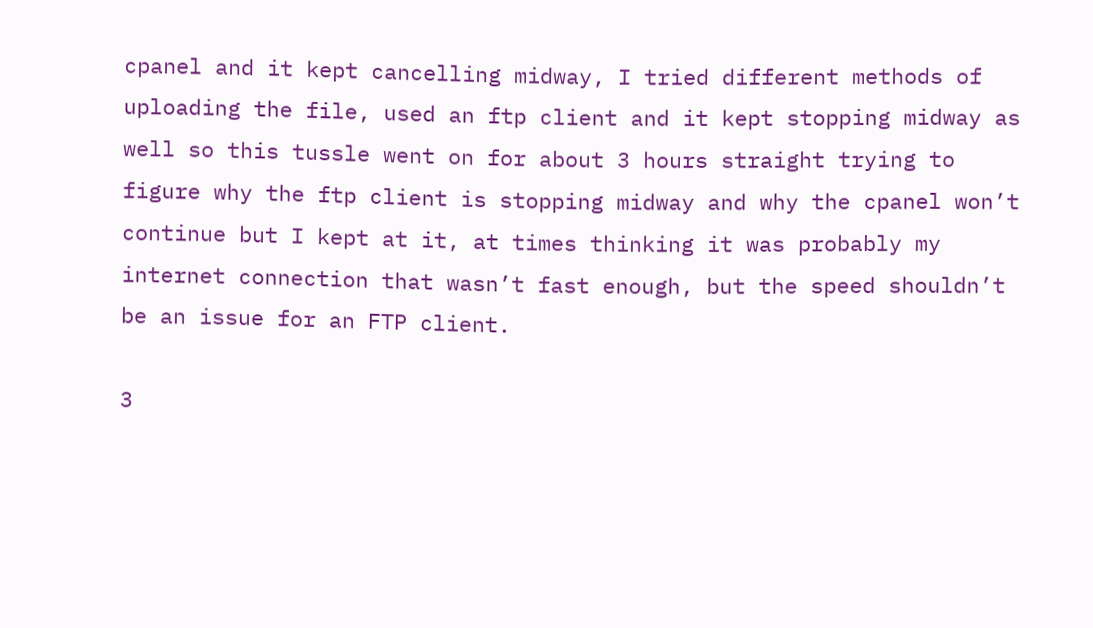cpanel and it kept cancelling midway, I tried different methods of uploading the file, used an ftp client and it kept stopping midway as well so this tussle went on for about 3 hours straight trying to figure why the ftp client is stopping midway and why the cpanel won’t continue but I kept at it, at times thinking it was probably my internet connection that wasn’t fast enough, but the speed shouldn’t be an issue for an FTP client.

3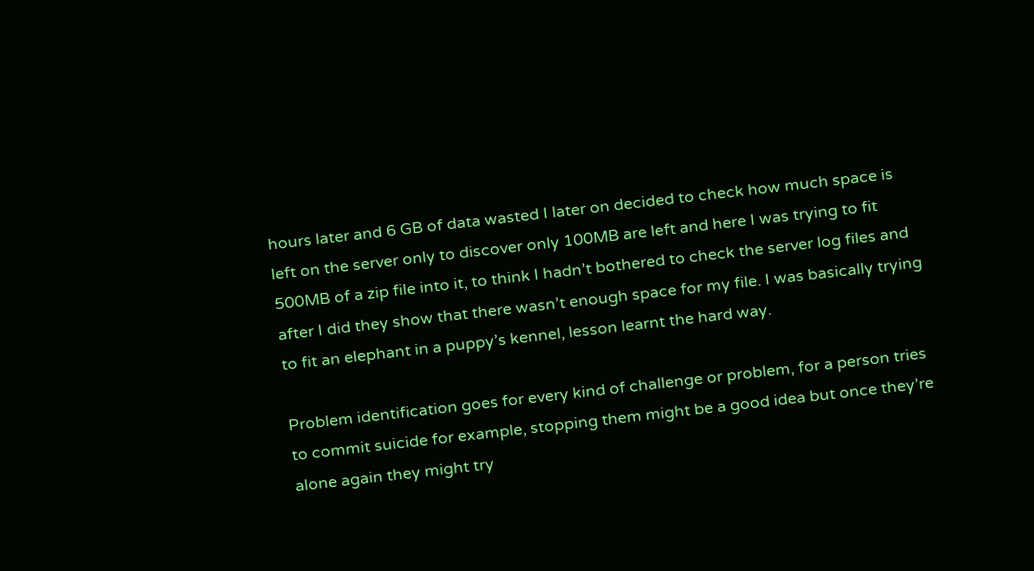hours later and 6 GB of data wasted I later on decided to check how much space is left on the server only to discover only 100MB are left and here I was trying to fit 500MB of a zip file into it, to think I hadn’t bothered to check the server log files and after I did they show that there wasn’t enough space for my file. I was basically trying to fit an elephant in a puppy’s kennel, lesson learnt the hard way.

Problem identification goes for every kind of challenge or problem, for a person tries to commit suicide for example, stopping them might be a good idea but once they’re alone again they might try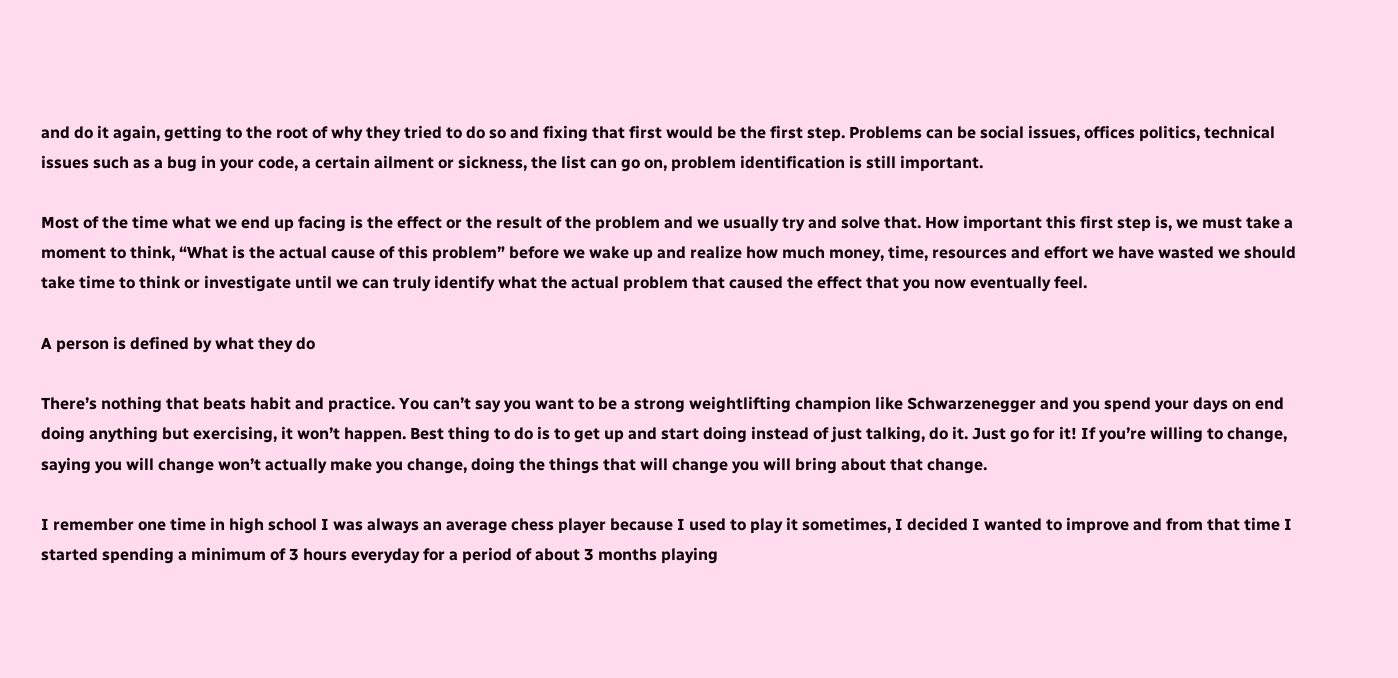and do it again, getting to the root of why they tried to do so and fixing that first would be the first step. Problems can be social issues, offices politics, technical issues such as a bug in your code, a certain ailment or sickness, the list can go on, problem identification is still important.

Most of the time what we end up facing is the effect or the result of the problem and we usually try and solve that. How important this first step is, we must take a moment to think, “What is the actual cause of this problem” before we wake up and realize how much money, time, resources and effort we have wasted we should take time to think or investigate until we can truly identify what the actual problem that caused the effect that you now eventually feel.

A person is defined by what they do

There’s nothing that beats habit and practice. You can’t say you want to be a strong weightlifting champion like Schwarzenegger and you spend your days on end doing anything but exercising, it won’t happen. Best thing to do is to get up and start doing instead of just talking, do it. Just go for it! If you’re willing to change, saying you will change won’t actually make you change, doing the things that will change you will bring about that change.

I remember one time in high school I was always an average chess player because I used to play it sometimes, I decided I wanted to improve and from that time I started spending a minimum of 3 hours everyday for a period of about 3 months playing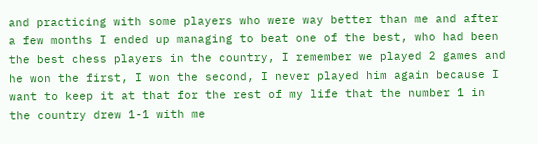and practicing with some players who were way better than me and after a few months I ended up managing to beat one of the best, who had been the best chess players in the country, I remember we played 2 games and he won the first, I won the second, I never played him again because I want to keep it at that for the rest of my life that the number 1 in the country drew 1-1 with me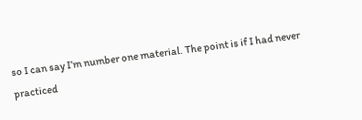so I can say I’m number one material. The point is if I had never practiced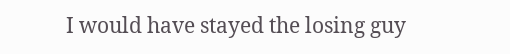I would have stayed the losing guy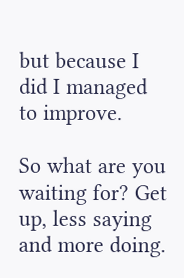but because I did I managed to improve.

So what are you waiting for? Get up, less saying and more doing.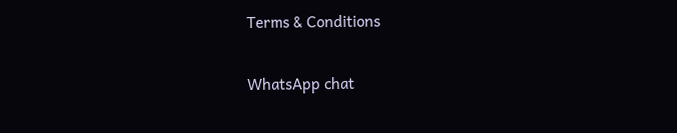Terms & Conditions

WhatsApp chat